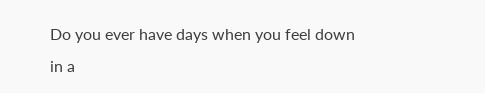Do you ever have days when you feel down in a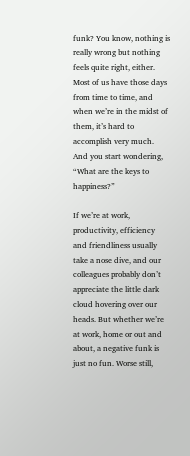funk? You know, nothing is really wrong but nothing feels quite right, either. Most of us have those days from time to time, and when we’re in the midst of them, it’s hard to accomplish very much. And you start wondering, “What are the keys to happiness?”

If we’re at work, productivity, efficiency and friendliness usually take a nose dive, and our colleagues probably don’t appreciate the little dark cloud hovering over our heads. But whether we’re at work, home or out and about, a negative funk is just no fun. Worse still,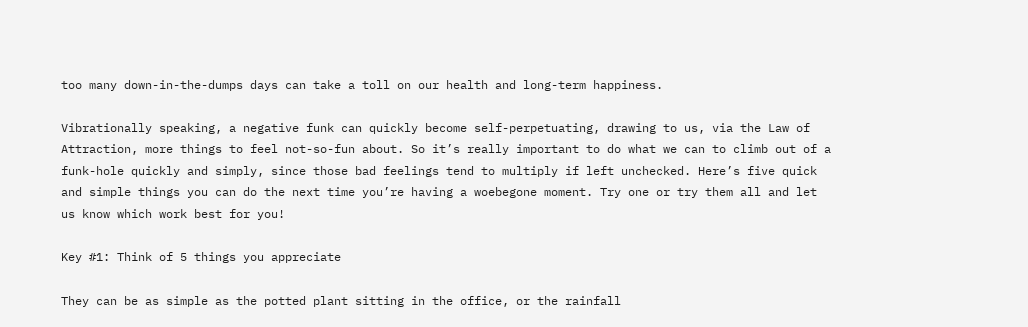too many down-in-the-dumps days can take a toll on our health and long-term happiness.

Vibrationally speaking, a negative funk can quickly become self-perpetuating, drawing to us, via the Law of Attraction, more things to feel not-so-fun about. So it’s really important to do what we can to climb out of a funk-hole quickly and simply, since those bad feelings tend to multiply if left unchecked. Here’s five quick and simple things you can do the next time you’re having a woebegone moment. Try one or try them all and let us know which work best for you!

Key #1: Think of 5 things you appreciate

They can be as simple as the potted plant sitting in the office, or the rainfall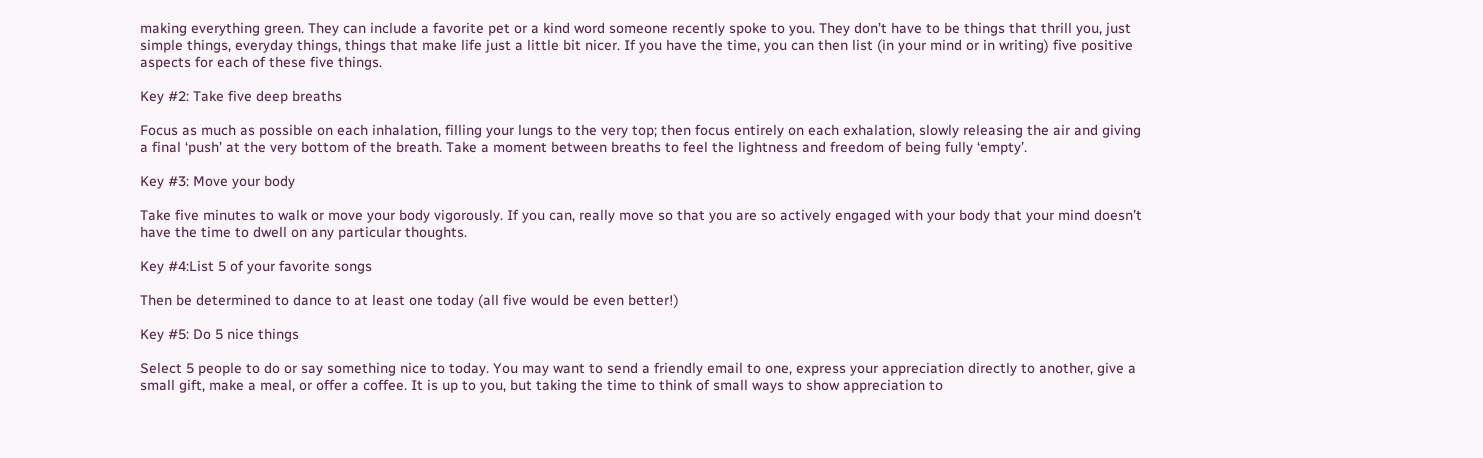making everything green. They can include a favorite pet or a kind word someone recently spoke to you. They don’t have to be things that thrill you, just simple things, everyday things, things that make life just a little bit nicer. If you have the time, you can then list (in your mind or in writing) five positive aspects for each of these five things.

Key #2: Take five deep breaths

Focus as much as possible on each inhalation, filling your lungs to the very top; then focus entirely on each exhalation, slowly releasing the air and giving a final ‘push’ at the very bottom of the breath. Take a moment between breaths to feel the lightness and freedom of being fully ‘empty’.

Key #3: Move your body

Take five minutes to walk or move your body vigorously. If you can, really move so that you are so actively engaged with your body that your mind doesn’t have the time to dwell on any particular thoughts.

Key #4:List 5 of your favorite songs

Then be determined to dance to at least one today (all five would be even better!)

Key #5: Do 5 nice things

Select 5 people to do or say something nice to today. You may want to send a friendly email to one, express your appreciation directly to another, give a small gift, make a meal, or offer a coffee. It is up to you, but taking the time to think of small ways to show appreciation to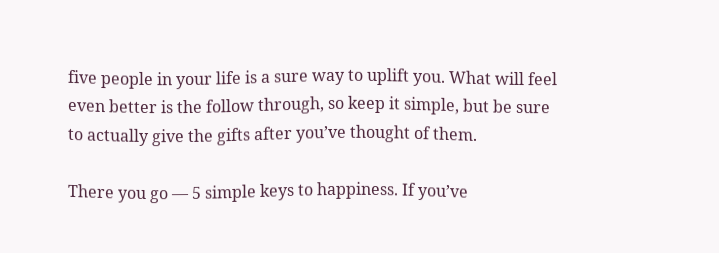five people in your life is a sure way to uplift you. What will feel even better is the follow through, so keep it simple, but be sure to actually give the gifts after you’ve thought of them.

There you go — 5 simple keys to happiness. If you’ve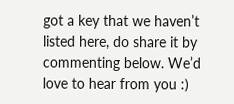got a key that we haven’t listed here, do share it by commenting below. We’d love to hear from you :)